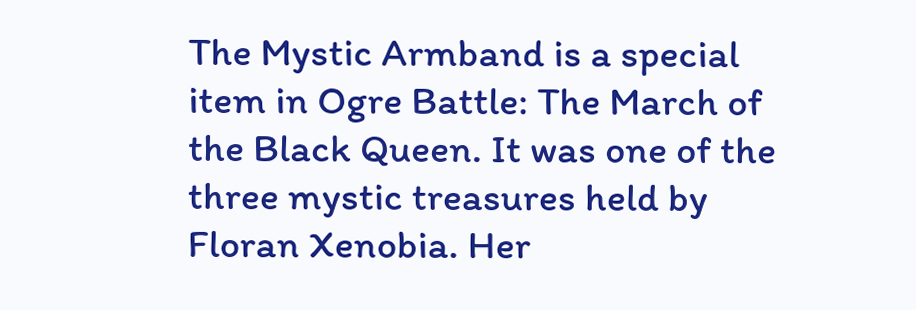The Mystic Armband is a special item in Ogre Battle: The March of the Black Queen. It was one of the three mystic treasures held by Floran Xenobia. Her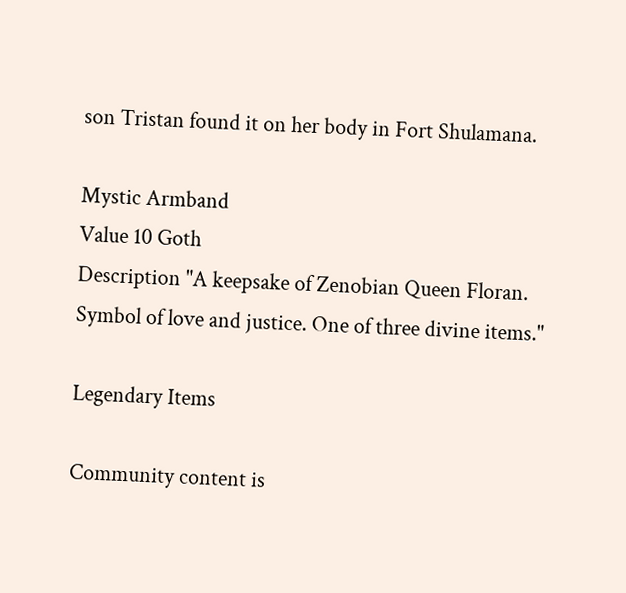son Tristan found it on her body in Fort Shulamana.

Mystic Armband
Value 10 Goth
Description "A keepsake of Zenobian Queen Floran. Symbol of love and justice. One of three divine items."

Legendary Items

Community content is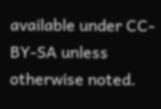available under CC-BY-SA unless otherwise noted.